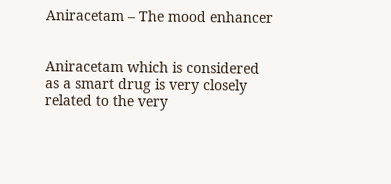Aniracetam – The mood enhancer


Aniracetam which is considered as a smart drug is very closely related to the very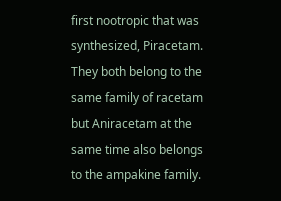first nootropic that was synthesized, Piracetam. They both belong to the same family of racetam but Aniracetam at the same time also belongs to the ampakine family.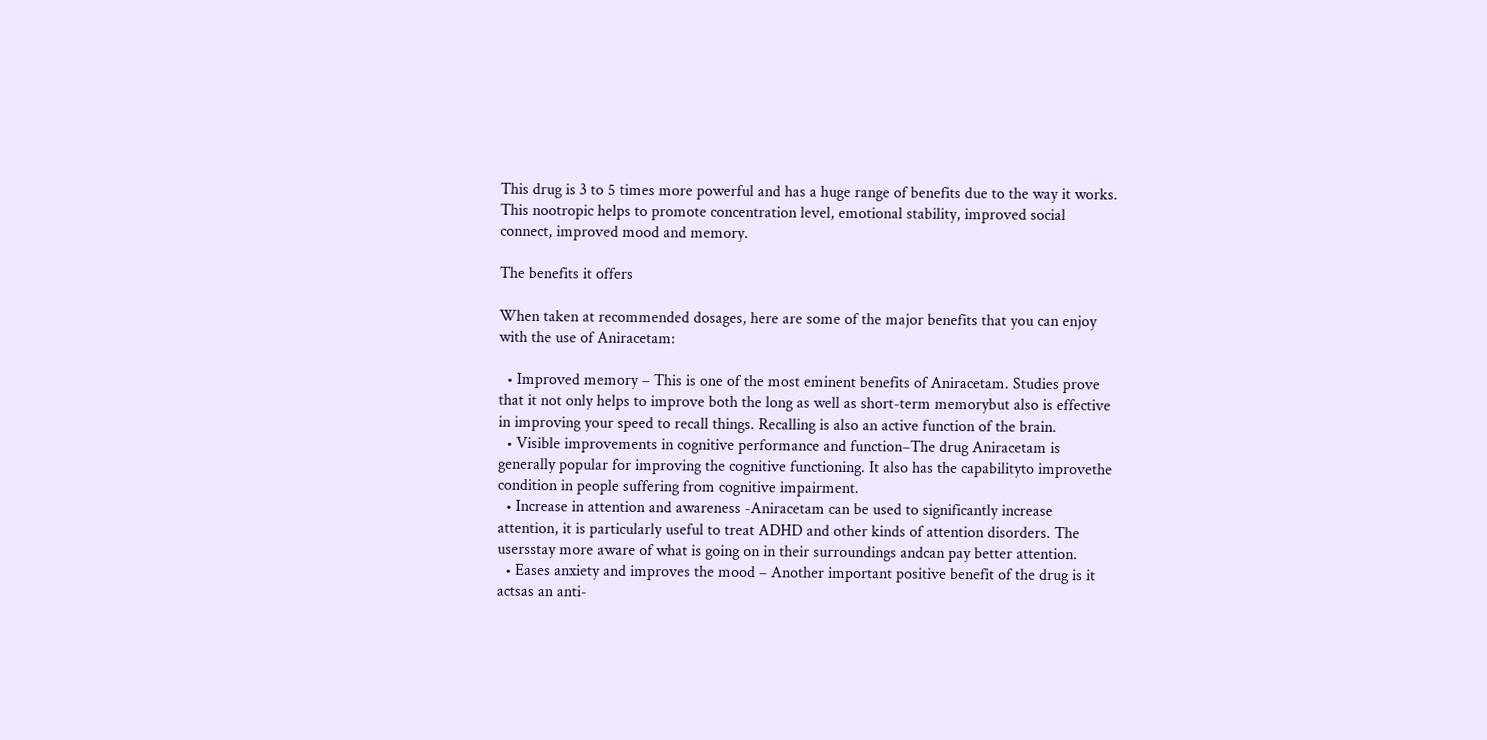This drug is 3 to 5 times more powerful and has a huge range of benefits due to the way it works. This nootropic helps to promote concentration level, emotional stability, improved social connect, improved mood and memory.

The benefits it offers

When taken at recommended dosages, here are some of the major benefits that you can enjoy with the use of Aniracetam:

  • Improved memory – This is one of the most eminent benefits of Aniracetam. Studies prove that it not only helps to improve both the long as well as short-term memorybut also is effective in improving your speed to recall things. Recalling is also an active function of the brain.
  • Visible improvements in cognitive performance and function–The drug Aniracetam is generally popular for improving the cognitive functioning. It also has the capabilityto improvethe condition in people suffering from cognitive impairment.
  • Increase in attention and awareness -Aniracetam can be used to significantly increase attention, it is particularly useful to treat ADHD and other kinds of attention disorders. The usersstay more aware of what is going on in their surroundings andcan pay better attention.
  • Eases anxiety and improves the mood – Another important positive benefit of the drug is it actsas an anti-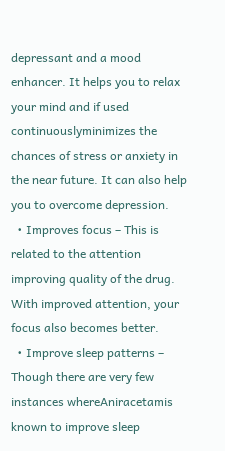depressant and a mood enhancer. It helps you to relax your mind and if used continuouslyminimizes the chances of stress or anxiety in the near future. It can also help you to overcome depression.
  • Improves focus – This is related to the attention improving quality of the drug. With improved attention, your focus also becomes better.
  • Improve sleep patterns – Though there are very few instances whereAniracetamis known to improve sleep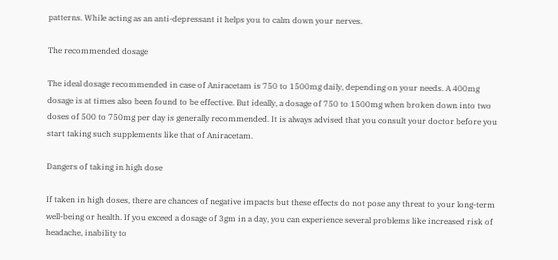patterns. While acting as an anti-depressant it helps you to calm down your nerves.

The recommended dosage

The ideal dosage recommended in case of Aniracetam is 750 to 1500mg daily, depending on your needs. A 400mg dosage is at times also been found to be effective. But ideally, a dosage of 750 to 1500mg when broken down into two doses of 500 to 750mg per day is generally recommended. It is always advised that you consult your doctor before you start taking such supplements like that of Aniracetam.

Dangers of taking in high dose

If taken in high doses, there are chances of negative impacts but these effects do not pose any threat to your long-term well-being or health. If you exceed a dosage of 3gm in a day, you can experience several problems like increased risk of headache, inability to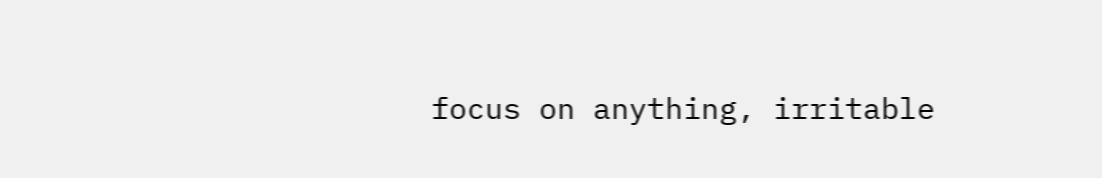focus on anything, irritable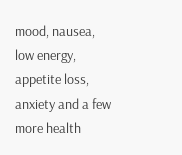mood, nausea, low energy, appetite loss, anxiety and a few more health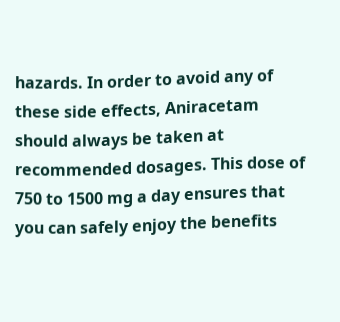hazards. In order to avoid any of these side effects, Aniracetam should always be taken at recommended dosages. This dose of 750 to 1500 mg a day ensures that you can safely enjoy the benefits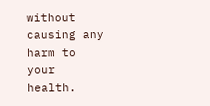without causing any harm to your health.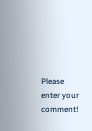Please enter your comment!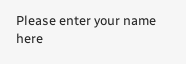Please enter your name here